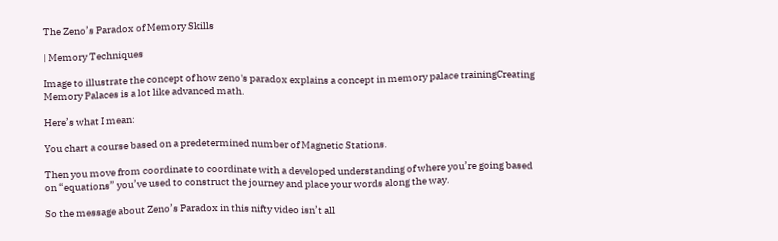The Zeno’s Paradox of Memory Skills

| Memory Techniques

Image to illustrate the concept of how zeno's paradox explains a concept in memory palace trainingCreating Memory Palaces is a lot like advanced math.

Here’s what I mean:

You chart a course based on a predetermined number of Magnetic Stations.

Then you move from coordinate to coordinate with a developed understanding of where you’re going based on “equations” you’ve used to construct the journey and place your words along the way.

So the message about Zeno’s Paradox in this nifty video isn’t all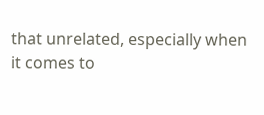that unrelated, especially when it comes to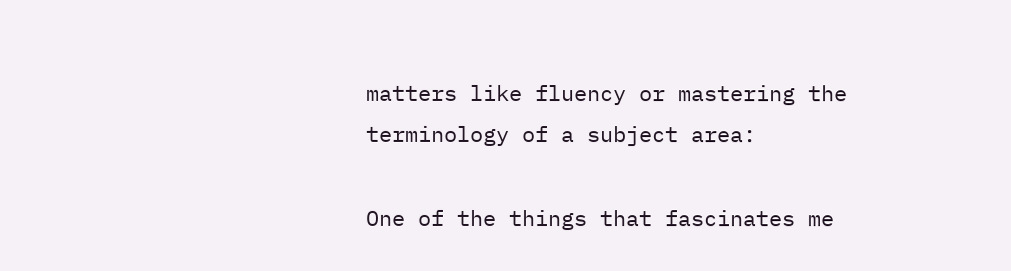matters like fluency or mastering the terminology of a subject area:

One of the things that fascinates me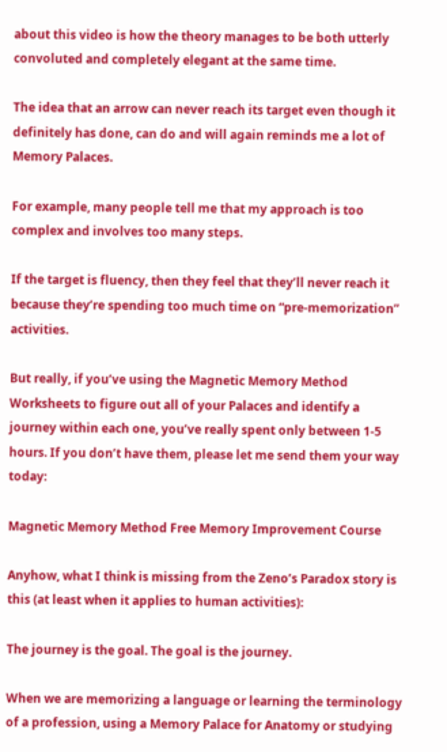about this video is how the theory manages to be both utterly convoluted and completely elegant at the same time.

The idea that an arrow can never reach its target even though it definitely has done, can do and will again reminds me a lot of Memory Palaces.

For example, many people tell me that my approach is too complex and involves too many steps.

If the target is fluency, then they feel that they’ll never reach it because they’re spending too much time on “pre-memorization” activities.

But really, if you’ve using the Magnetic Memory Method Worksheets to figure out all of your Palaces and identify a journey within each one, you’ve really spent only between 1-5 hours. If you don’t have them, please let me send them your way today:

Magnetic Memory Method Free Memory Improvement Course

Anyhow, what I think is missing from the Zeno’s Paradox story is this (at least when it applies to human activities):

The journey is the goal. The goal is the journey.

When we are memorizing a language or learning the terminology of a profession, using a Memory Palace for Anatomy or studying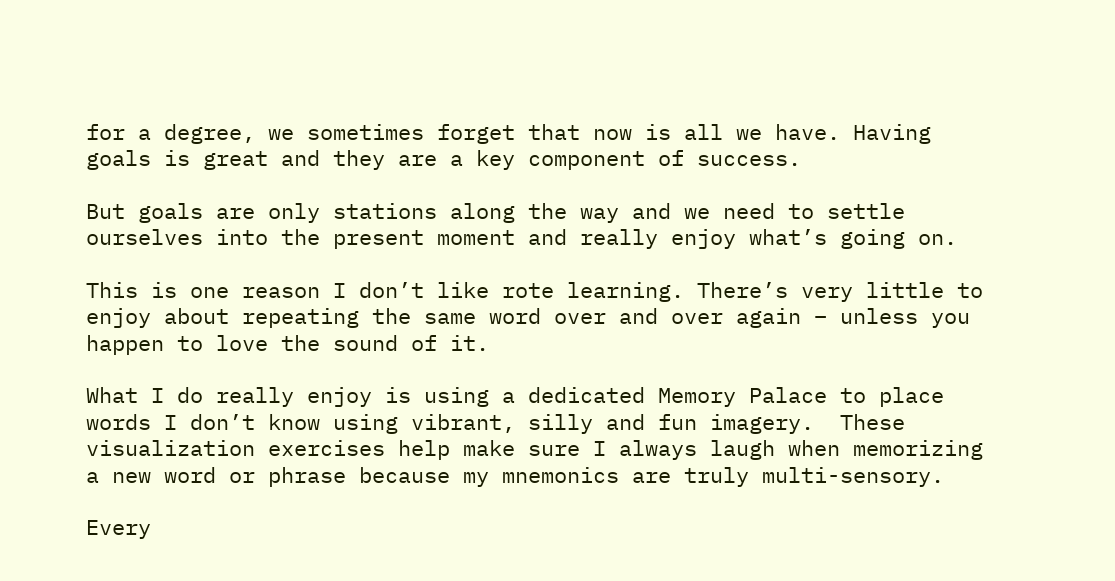for a degree, we sometimes forget that now is all we have. Having goals is great and they are a key component of success.

But goals are only stations along the way and we need to settle ourselves into the present moment and really enjoy what’s going on.

This is one reason I don’t like rote learning. There’s very little to enjoy about repeating the same word over and over again – unless you happen to love the sound of it.

What I do really enjoy is using a dedicated Memory Palace to place words I don’t know using vibrant, silly and fun imagery.  These visualization exercises help make sure I always laugh when memorizing a new word or phrase because my mnemonics are truly multi-sensory.

Every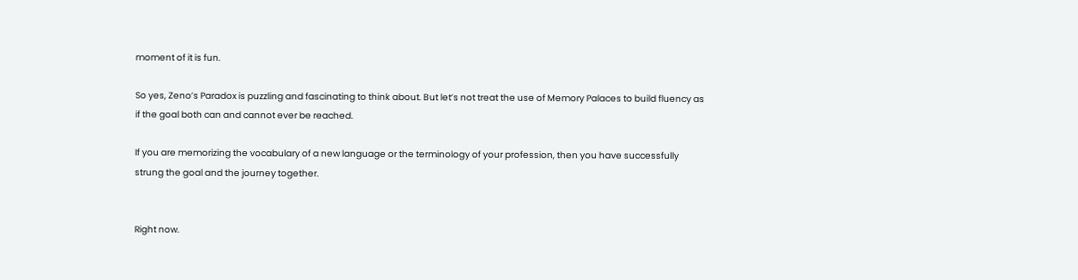moment of it is fun.

So yes, Zeno’s Paradox is puzzling and fascinating to think about. But let’s not treat the use of Memory Palaces to build fluency as if the goal both can and cannot ever be reached.

If you are memorizing the vocabulary of a new language or the terminology of your profession, then you have successfully strung the goal and the journey together.


Right now.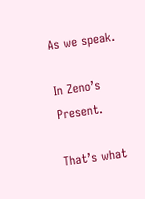As we speak.

In Zeno’s Present.

That’s what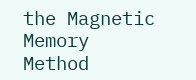the Magnetic Memory Method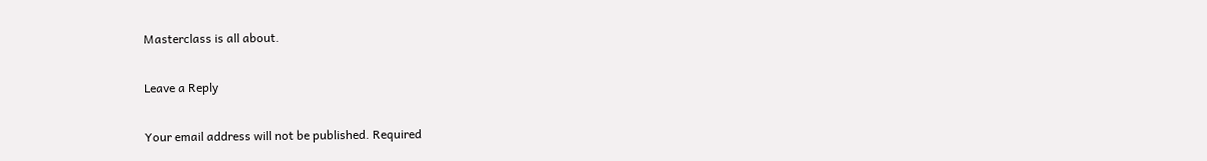Masterclass is all about.

Leave a Reply

Your email address will not be published. Required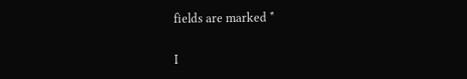fields are marked *

I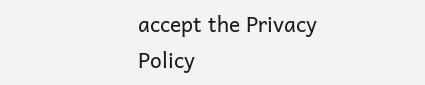accept the Privacy Policy